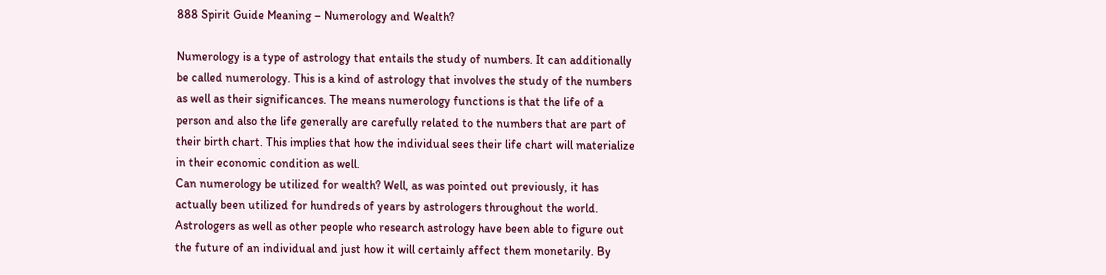888 Spirit Guide Meaning – Numerology and Wealth?

Numerology is a type of astrology that entails the study of numbers. It can additionally be called numerology. This is a kind of astrology that involves the study of the numbers as well as their significances. The means numerology functions is that the life of a person and also the life generally are carefully related to the numbers that are part of their birth chart. This implies that how the individual sees their life chart will materialize in their economic condition as well.
Can numerology be utilized for wealth? Well, as was pointed out previously, it has actually been utilized for hundreds of years by astrologers throughout the world. Astrologers as well as other people who research astrology have been able to figure out the future of an individual and just how it will certainly affect them monetarily. By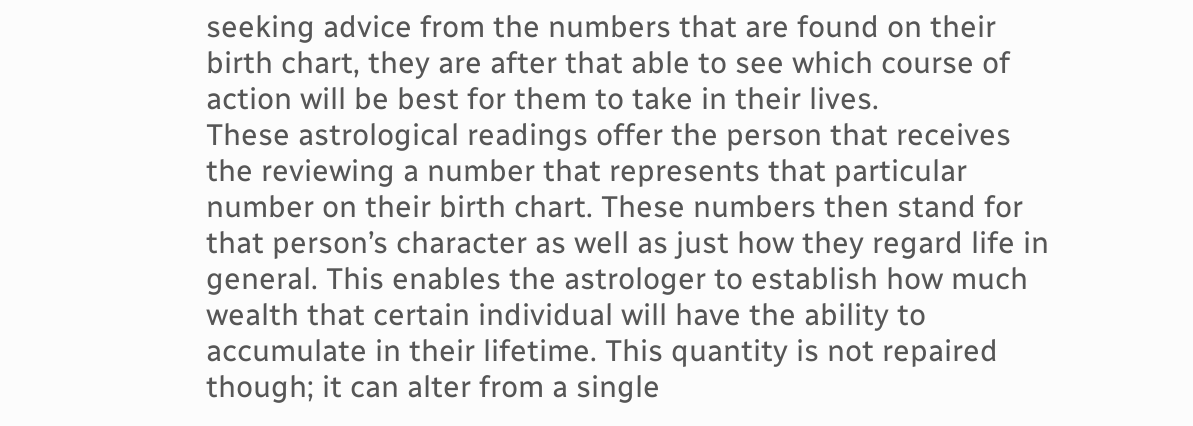seeking advice from the numbers that are found on their birth chart, they are after that able to see which course of action will be best for them to take in their lives.
These astrological readings offer the person that receives the reviewing a number that represents that particular number on their birth chart. These numbers then stand for that person’s character as well as just how they regard life in general. This enables the astrologer to establish how much wealth that certain individual will have the ability to accumulate in their lifetime. This quantity is not repaired though; it can alter from a single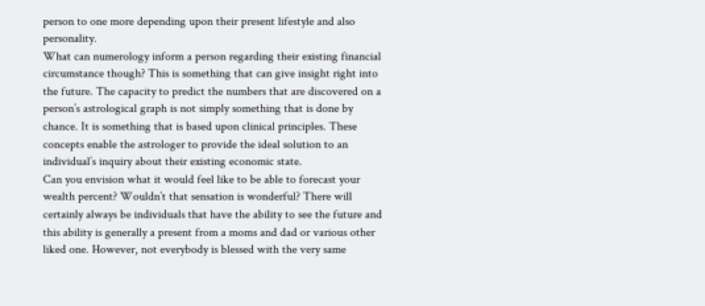person to one more depending upon their present lifestyle and also personality.
What can numerology inform a person regarding their existing financial circumstance though? This is something that can give insight right into the future. The capacity to predict the numbers that are discovered on a person’s astrological graph is not simply something that is done by chance. It is something that is based upon clinical principles. These concepts enable the astrologer to provide the ideal solution to an individual’s inquiry about their existing economic state.
Can you envision what it would feel like to be able to forecast your wealth percent? Wouldn’t that sensation is wonderful? There will certainly always be individuals that have the ability to see the future and this ability is generally a present from a moms and dad or various other liked one. However, not everybody is blessed with the very same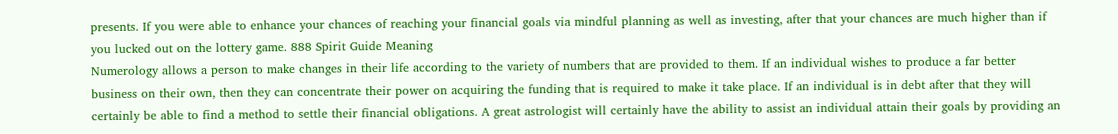presents. If you were able to enhance your chances of reaching your financial goals via mindful planning as well as investing, after that your chances are much higher than if you lucked out on the lottery game. 888 Spirit Guide Meaning
Numerology allows a person to make changes in their life according to the variety of numbers that are provided to them. If an individual wishes to produce a far better business on their own, then they can concentrate their power on acquiring the funding that is required to make it take place. If an individual is in debt after that they will certainly be able to find a method to settle their financial obligations. A great astrologist will certainly have the ability to assist an individual attain their goals by providing an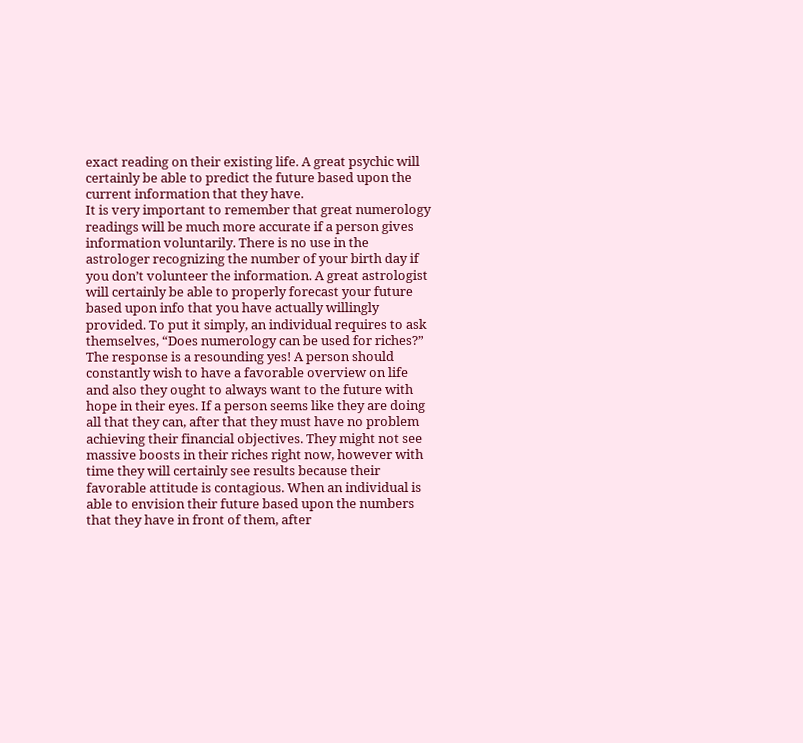exact reading on their existing life. A great psychic will certainly be able to predict the future based upon the current information that they have.
It is very important to remember that great numerology readings will be much more accurate if a person gives information voluntarily. There is no use in the astrologer recognizing the number of your birth day if you don’t volunteer the information. A great astrologist will certainly be able to properly forecast your future based upon info that you have actually willingly provided. To put it simply, an individual requires to ask themselves, “Does numerology can be used for riches?”
The response is a resounding yes! A person should constantly wish to have a favorable overview on life and also they ought to always want to the future with hope in their eyes. If a person seems like they are doing all that they can, after that they must have no problem achieving their financial objectives. They might not see massive boosts in their riches right now, however with time they will certainly see results because their favorable attitude is contagious. When an individual is able to envision their future based upon the numbers that they have in front of them, after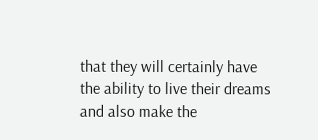that they will certainly have the ability to live their dreams and also make the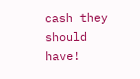cash they should have!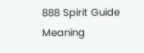888 Spirit Guide Meaning